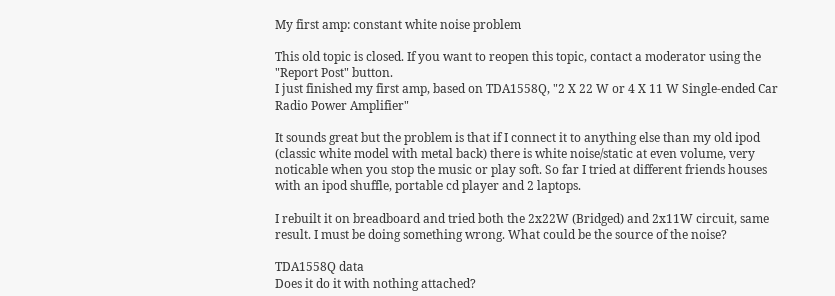My first amp: constant white noise problem

This old topic is closed. If you want to reopen this topic, contact a moderator using the "Report Post" button.
I just finished my first amp, based on TDA1558Q, "2 X 22 W or 4 X 11 W Single-ended Car Radio Power Amplifier"

It sounds great but the problem is that if I connect it to anything else than my old ipod (classic white model with metal back) there is white noise/static at even volume, very noticable when you stop the music or play soft. So far I tried at different friends houses with an ipod shuffle, portable cd player and 2 laptops.

I rebuilt it on breadboard and tried both the 2x22W (Bridged) and 2x11W circuit, same result. I must be doing something wrong. What could be the source of the noise?

TDA1558Q data
Does it do it with nothing attached?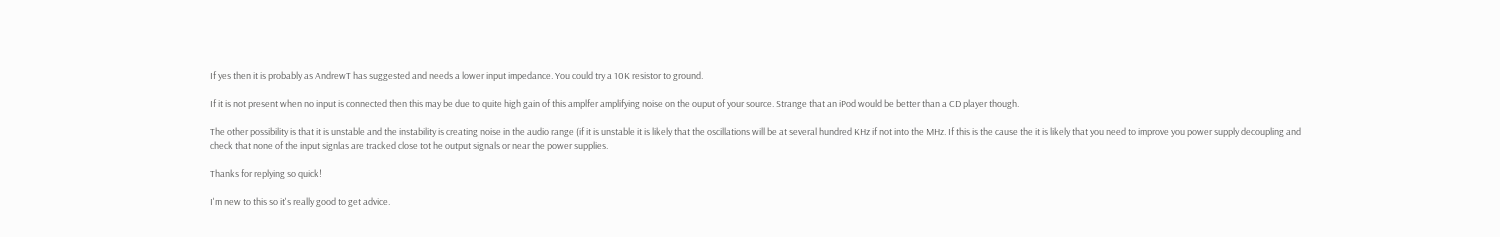If yes then it is probably as AndrewT has suggested and needs a lower input impedance. You could try a 10K resistor to ground.

If it is not present when no input is connected then this may be due to quite high gain of this amplfer amplifying noise on the ouput of your source. Strange that an iPod would be better than a CD player though.

The other possibility is that it is unstable and the instability is creating noise in the audio range (if it is unstable it is likely that the oscillations will be at several hundred KHz if not into the MHz. If this is the cause the it is likely that you need to improve you power supply decoupling and check that none of the input signlas are tracked close tot he output signals or near the power supplies.

Thanks for replying so quick!

I'm new to this so it's really good to get advice.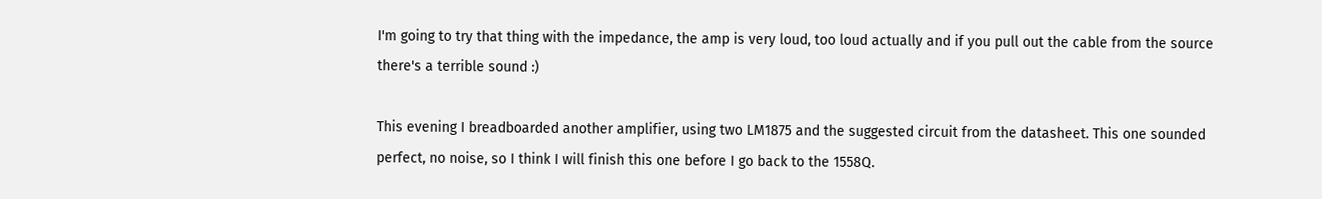I'm going to try that thing with the impedance, the amp is very loud, too loud actually and if you pull out the cable from the source there's a terrible sound :)

This evening I breadboarded another amplifier, using two LM1875 and the suggested circuit from the datasheet. This one sounded perfect, no noise, so I think I will finish this one before I go back to the 1558Q.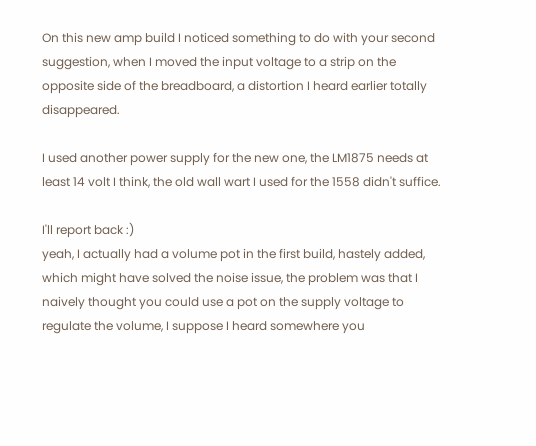On this new amp build I noticed something to do with your second suggestion, when I moved the input voltage to a strip on the opposite side of the breadboard, a distortion I heard earlier totally disappeared.

I used another power supply for the new one, the LM1875 needs at least 14 volt I think, the old wall wart I used for the 1558 didn't suffice.

I'll report back :)
yeah, I actually had a volume pot in the first build, hastely added, which might have solved the noise issue, the problem was that I naively thought you could use a pot on the supply voltage to regulate the volume, I suppose I heard somewhere you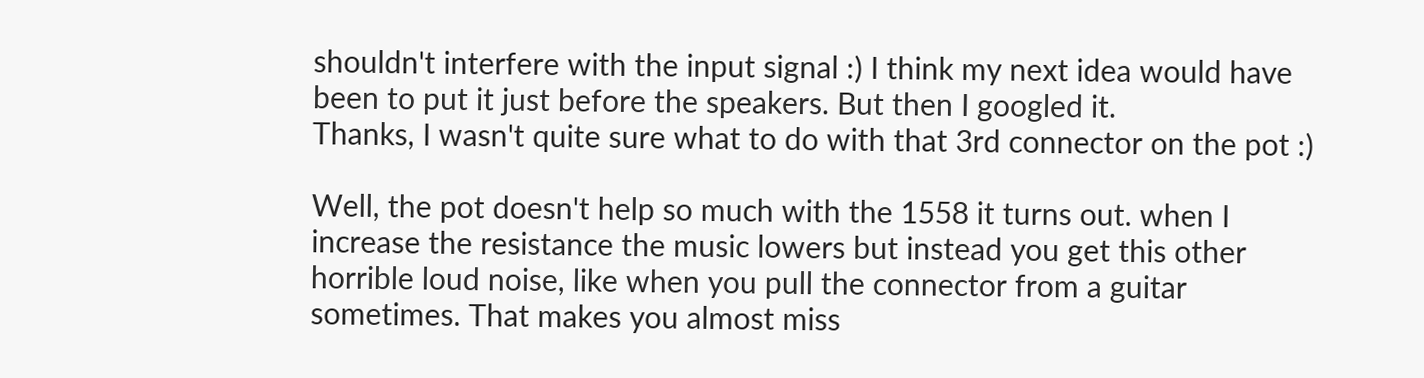shouldn't interfere with the input signal :) I think my next idea would have been to put it just before the speakers. But then I googled it.
Thanks, I wasn't quite sure what to do with that 3rd connector on the pot :)

Well, the pot doesn't help so much with the 1558 it turns out. when I increase the resistance the music lowers but instead you get this other horrible loud noise, like when you pull the connector from a guitar sometimes. That makes you almost miss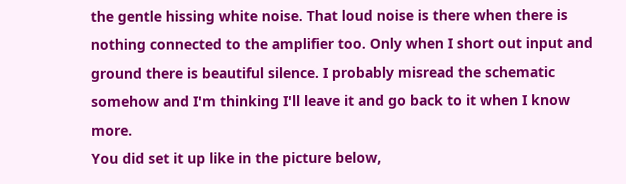the gentle hissing white noise. That loud noise is there when there is nothing connected to the amplifier too. Only when I short out input and ground there is beautiful silence. I probably misread the schematic somehow and I'm thinking I'll leave it and go back to it when I know more.
You did set it up like in the picture below,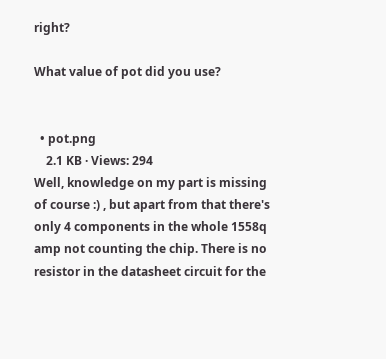right?

What value of pot did you use?


  • pot.png
    2.1 KB · Views: 294
Well, knowledge on my part is missing of course :) , but apart from that there's only 4 components in the whole 1558q amp not counting the chip. There is no resistor in the datasheet circuit for the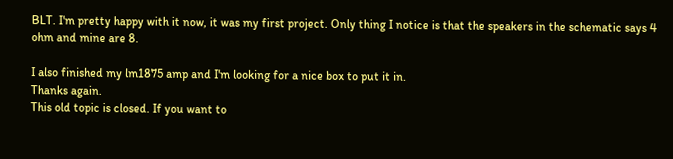BLT. I'm pretty happy with it now, it was my first project. Only thing I notice is that the speakers in the schematic says 4 ohm and mine are 8.

I also finished my lm1875 amp and I'm looking for a nice box to put it in.
Thanks again.
This old topic is closed. If you want to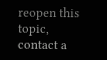reopen this topic, contact a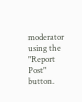moderator using the "Report Post" button.